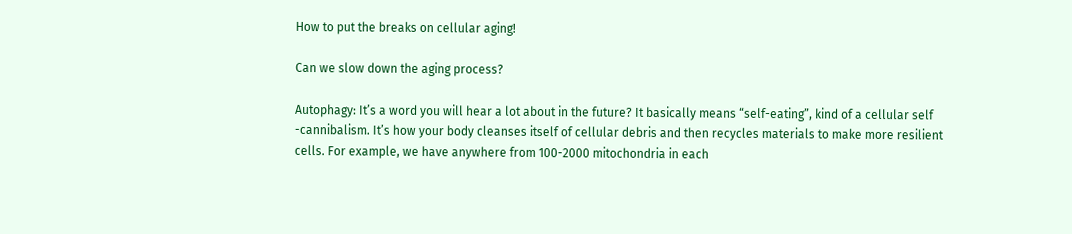How to put the breaks on cellular aging!

Can we slow down the aging process?

Autophagy: It’s a word you will hear a lot about in the future? It basically means “self-eating”, kind of a cellular self -cannibalism. It’s how your body cleanses itself of cellular debris and then recycles materials to make more resilient cells. For example, we have anywhere from 100-2000 mitochondria in each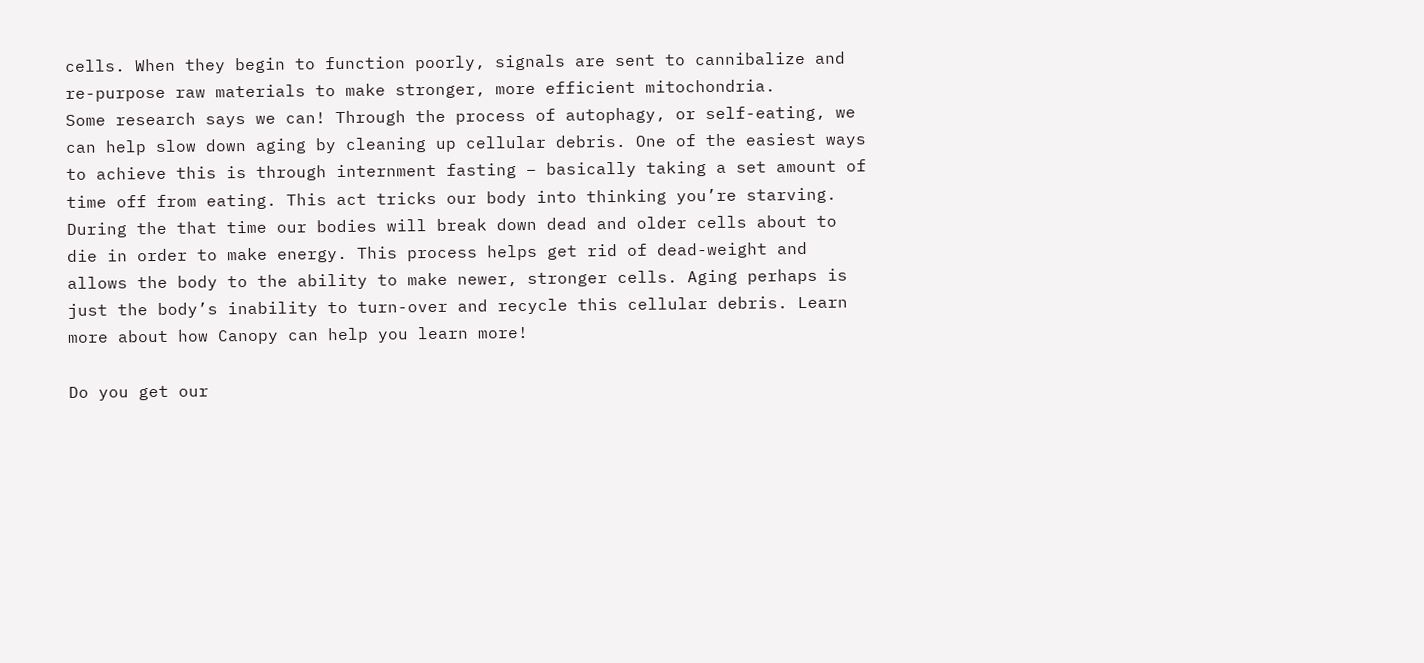cells. When they begin to function poorly, signals are sent to cannibalize and re-purpose raw materials to make stronger, more efficient mitochondria.
Some research says we can! Through the process of autophagy, or self-eating, we can help slow down aging by cleaning up cellular debris. One of the easiest ways to achieve this is through internment fasting – basically taking a set amount of time off from eating. This act tricks our body into thinking you’re starving. During the that time our bodies will break down dead and older cells about to die in order to make energy. This process helps get rid of dead-weight and allows the body to the ability to make newer, stronger cells. Aging perhaps is just the body’s inability to turn-over and recycle this cellular debris. Learn more about how Canopy can help you learn more!

Do you get our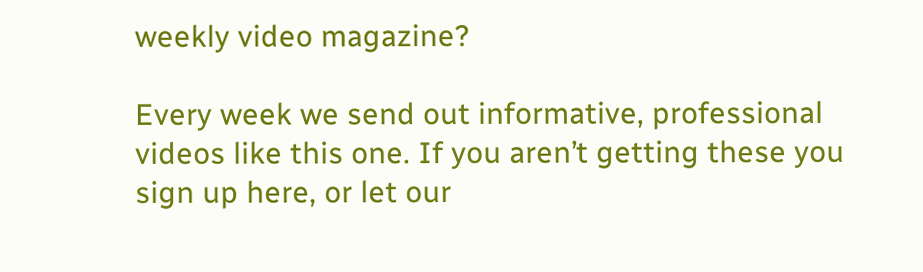weekly video magazine?

Every week we send out informative, professional videos like this one. If you aren’t getting these you sign up here, or let our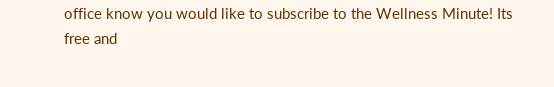office know you would like to subscribe to the Wellness Minute! Its free and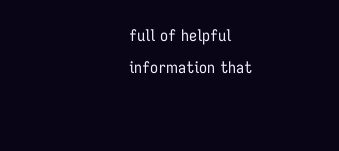full of helpful information that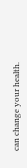can change your health.